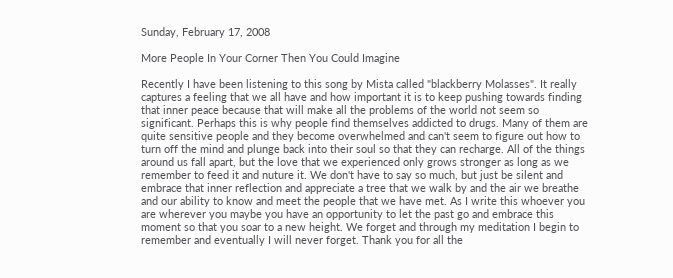Sunday, February 17, 2008

More People In Your Corner Then You Could Imagine

Recently I have been listening to this song by Mista called "blackberry Molasses". It really captures a feeling that we all have and how important it is to keep pushing towards finding that inner peace because that will make all the problems of the world not seem so significant. Perhaps this is why people find themselves addicted to drugs. Many of them are quite sensitive people and they become overwhelmed and can't seem to figure out how to turn off the mind and plunge back into their soul so that they can recharge. All of the things around us fall apart, but the love that we experienced only grows stronger as long as we remember to feed it and nuture it. We don't have to say so much, but just be silent and embrace that inner reflection and appreciate a tree that we walk by and the air we breathe and our ability to know and meet the people that we have met. As I write this whoever you are wherever you maybe you have an opportunity to let the past go and embrace this moment so that you soar to a new height. We forget and through my meditation I begin to remember and eventually I will never forget. Thank you for all the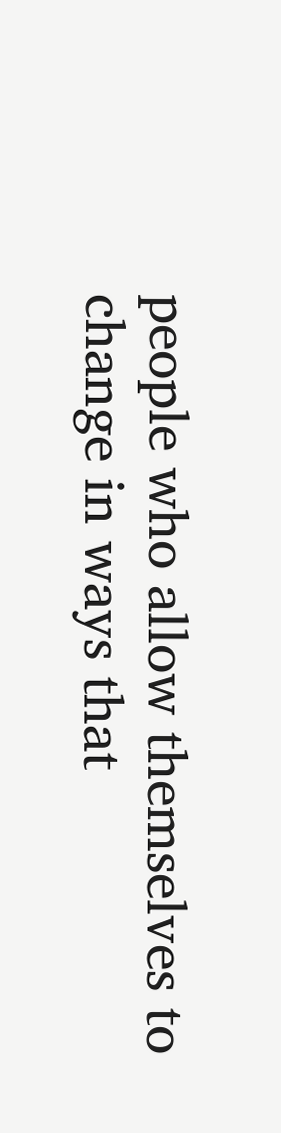people who allow themselves to change in ways that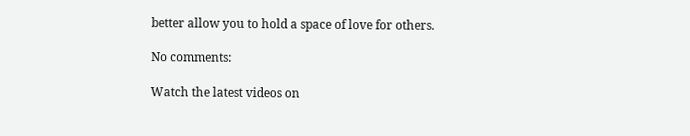better allow you to hold a space of love for others.

No comments:

Watch the latest videos on